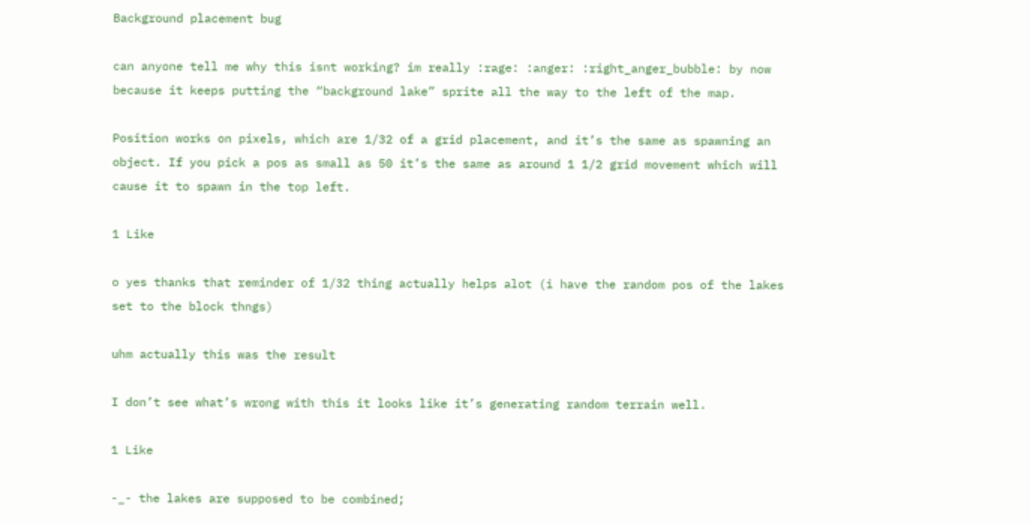Background placement bug

can anyone tell me why this isnt working? im really :rage: :anger: :right_anger_bubble: by now because it keeps putting the “background lake” sprite all the way to the left of the map.

Position works on pixels, which are 1/32 of a grid placement, and it’s the same as spawning an object. If you pick a pos as small as 50 it’s the same as around 1 1/2 grid movement which will cause it to spawn in the top left.

1 Like

o yes thanks that reminder of 1/32 thing actually helps alot (i have the random pos of the lakes set to the block thngs)

uhm actually this was the result

I don’t see what’s wrong with this it looks like it’s generating random terrain well.

1 Like

-_- the lakes are supposed to be combined;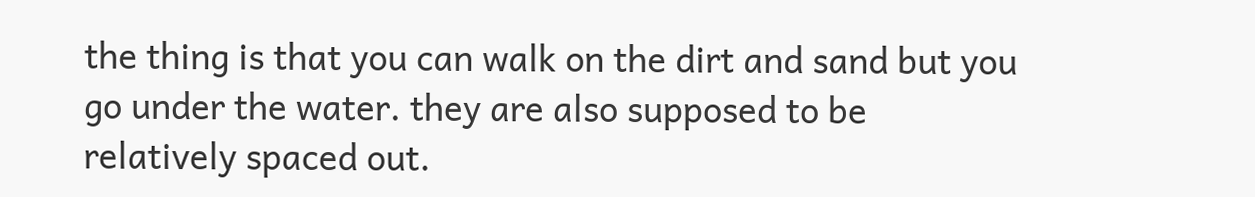the thing is that you can walk on the dirt and sand but you go under the water. they are also supposed to be relatively spaced out.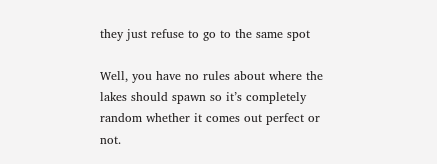they just refuse to go to the same spot

Well, you have no rules about where the lakes should spawn so it’s completely random whether it comes out perfect or not.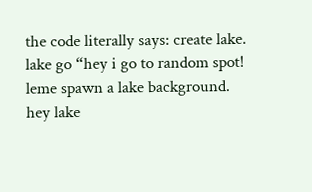the code literally says: create lake. lake go “hey i go to random spot! leme spawn a lake background. hey lake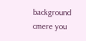background cmere you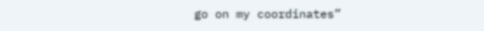go on my coordinates”